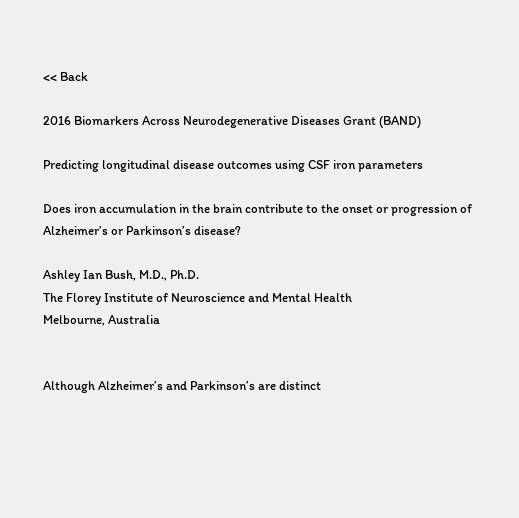<< Back

2016 Biomarkers Across Neurodegenerative Diseases Grant (BAND)

Predicting longitudinal disease outcomes using CSF iron parameters

Does iron accumulation in the brain contribute to the onset or progression of Alzheimer’s or Parkinson’s disease?

Ashley Ian Bush, M.D., Ph.D.
The Florey Institute of Neuroscience and Mental Health
Melbourne, Australia


Although Alzheimer’s and Parkinson’s are distinct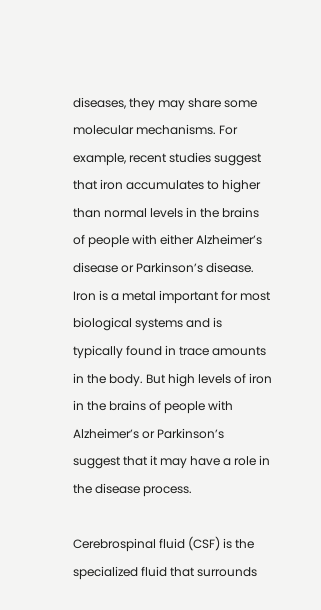diseases, they may share some molecular mechanisms. For example, recent studies suggest that iron accumulates to higher than normal levels in the brains of people with either Alzheimer’s disease or Parkinson’s disease. Iron is a metal important for most biological systems and is typically found in trace amounts in the body. But high levels of iron in the brains of people with Alzheimer’s or Parkinson’s suggest that it may have a role in the disease process.

Cerebrospinal fluid (CSF) is the specialized fluid that surrounds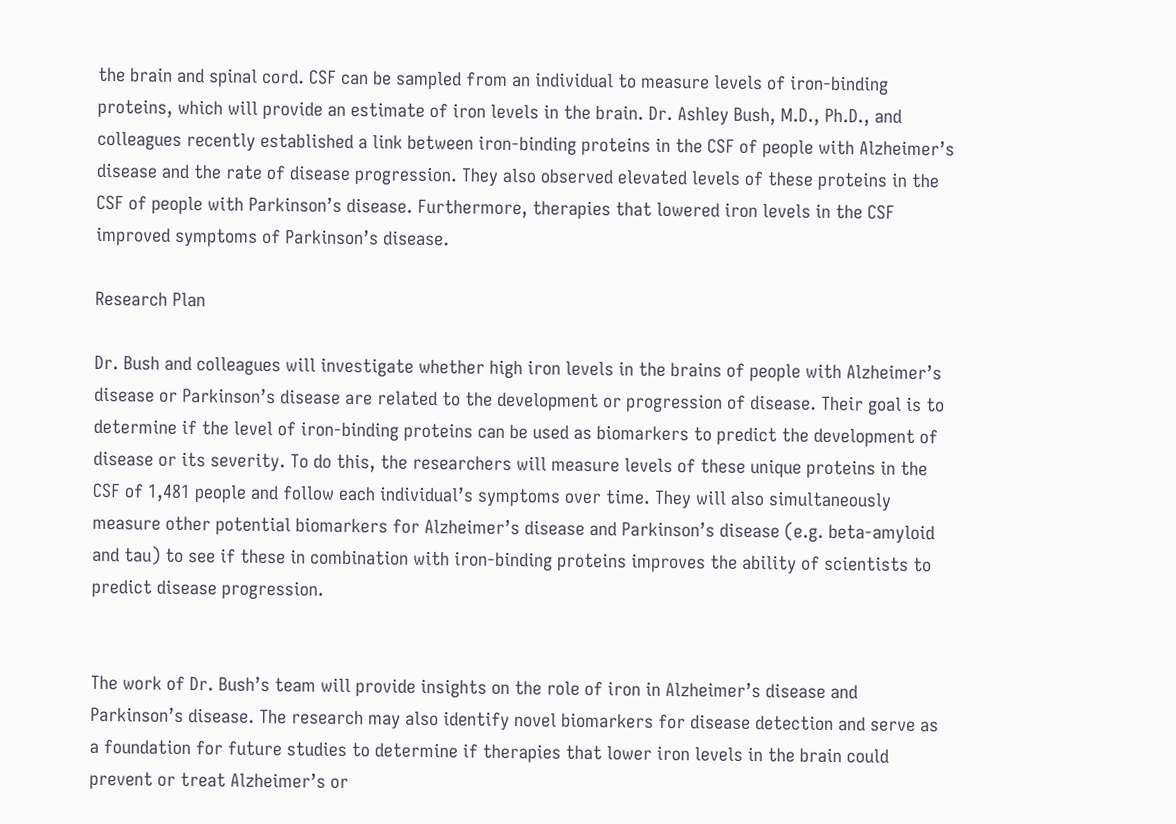the brain and spinal cord. CSF can be sampled from an individual to measure levels of iron-binding proteins, which will provide an estimate of iron levels in the brain. Dr. Ashley Bush, M.D., Ph.D., and colleagues recently established a link between iron-binding proteins in the CSF of people with Alzheimer’s disease and the rate of disease progression. They also observed elevated levels of these proteins in the CSF of people with Parkinson’s disease. Furthermore, therapies that lowered iron levels in the CSF improved symptoms of Parkinson’s disease.

Research Plan

Dr. Bush and colleagues will investigate whether high iron levels in the brains of people with Alzheimer’s disease or Parkinson’s disease are related to the development or progression of disease. Their goal is to determine if the level of iron-binding proteins can be used as biomarkers to predict the development of disease or its severity. To do this, the researchers will measure levels of these unique proteins in the CSF of 1,481 people and follow each individual’s symptoms over time. They will also simultaneously measure other potential biomarkers for Alzheimer’s disease and Parkinson’s disease (e.g. beta-amyloid and tau) to see if these in combination with iron-binding proteins improves the ability of scientists to predict disease progression.


The work of Dr. Bush’s team will provide insights on the role of iron in Alzheimer’s disease and Parkinson’s disease. The research may also identify novel biomarkers for disease detection and serve as a foundation for future studies to determine if therapies that lower iron levels in the brain could prevent or treat Alzheimer’s or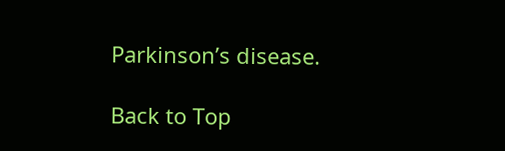Parkinson’s disease.

Back to Top